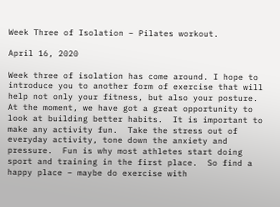Week Three of Isolation – Pilates workout.

April 16, 2020

Week three of isolation has come around. I hope to introduce you to another form of exercise that will help not only your fitness, but also your posture.  At the moment, we have got a great opportunity to look at building better habits.  It is important to make any activity fun.  Take the stress out of everyday activity, tone down the anxiety and pressure.  Fun is why most athletes start doing sport and training in the first place.  So find a happy place – maybe do exercise with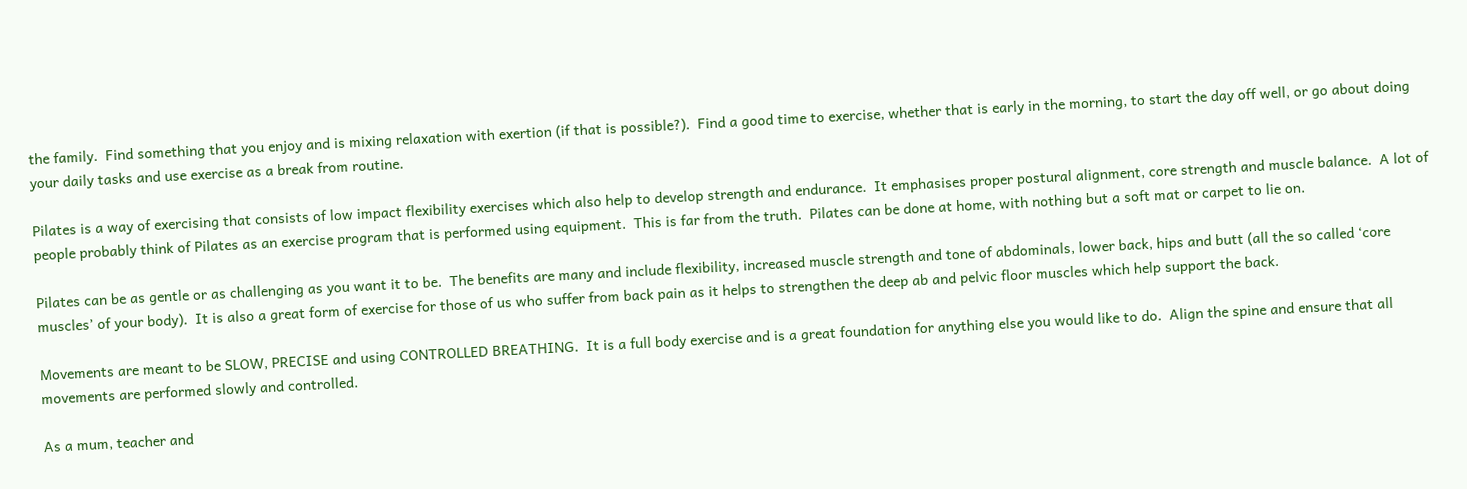the family.  Find something that you enjoy and is mixing relaxation with exertion (if that is possible?).  Find a good time to exercise, whether that is early in the morning, to start the day off well, or go about doing your daily tasks and use exercise as a break from routine.

Pilates is a way of exercising that consists of low impact flexibility exercises which also help to develop strength and endurance.  It emphasises proper postural alignment, core strength and muscle balance.  A lot of people probably think of Pilates as an exercise program that is performed using equipment.  This is far from the truth.  Pilates can be done at home, with nothing but a soft mat or carpet to lie on.

Pilates can be as gentle or as challenging as you want it to be.  The benefits are many and include flexibility, increased muscle strength and tone of abdominals, lower back, hips and butt (all the so called ‘core muscles’ of your body).  It is also a great form of exercise for those of us who suffer from back pain as it helps to strengthen the deep ab and pelvic floor muscles which help support the back.

Movements are meant to be SLOW, PRECISE and using CONTROLLED BREATHING.  It is a full body exercise and is a great foundation for anything else you would like to do.  Align the spine and ensure that all movements are performed slowly and controlled.

As a mum, teacher and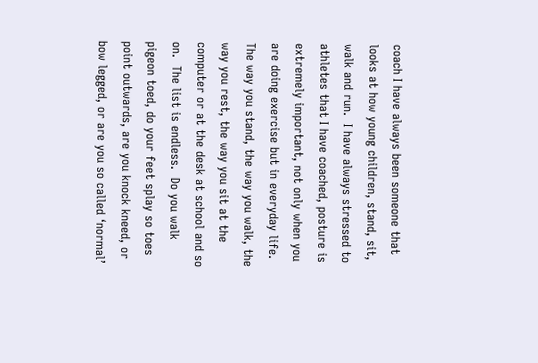coach I have always been someone that looks at how young children, stand, sit, walk and run.  I have always stressed to athletes that I have coached, posture is extremely important, not only when you are doing exercise but in everyday life.  The way you stand, the way you walk, the way you rest, the way you sit at the computer or at the desk at school and so on.  The list is endless.  Do you walk pigeon toed, do your feet splay so toes point outwards, are you knock kneed, or bow legged, or are you so called ‘normal’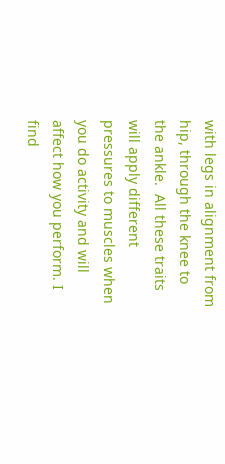with legs in alignment from hip, through the knee to the ankle.  All these traits will apply different pressures to muscles when you do activity and will affect how you perform. I find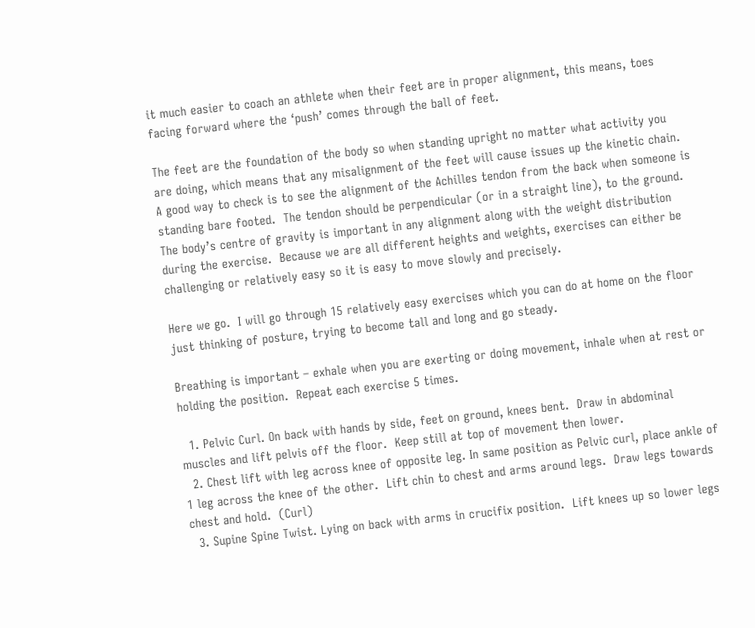it much easier to coach an athlete when their feet are in proper alignment, this means, toes facing forward where the ‘push’ comes through the ball of feet.

The feet are the foundation of the body so when standing upright no matter what activity you are doing, which means that any misalignment of the feet will cause issues up the kinetic chain.  A good way to check is to see the alignment of the Achilles tendon from the back when someone is standing bare footed.  The tendon should be perpendicular (or in a straight line), to the ground.   The body’s centre of gravity is important in any alignment along with the weight distribution during the exercise.  Because we are all different heights and weights, exercises can either be challenging or relatively easy so it is easy to move slowly and precisely.

Here we go.  I will go through 15 relatively easy exercises which you can do at home on the floor just thinking of posture, trying to become tall and long and go steady.

Breathing is important – exhale when you are exerting or doing movement, inhale when at rest or holding the position.  Repeat each exercise 5 times.

  1. Pelvic Curl. On back with hands by side, feet on ground, knees bent.  Draw in abdominal muscles and lift pelvis off the floor.  Keep still at top of movement then lower.
  2. Chest lift with leg across knee of opposite leg. In same position as Pelvic curl, place ankle of 1 leg across the knee of the other.  Lift chin to chest and arms around legs.  Draw legs towards chest and hold.  (Curl)
  3. Supine Spine Twist. Lying on back with arms in crucifix position.  Lift knees up so lower legs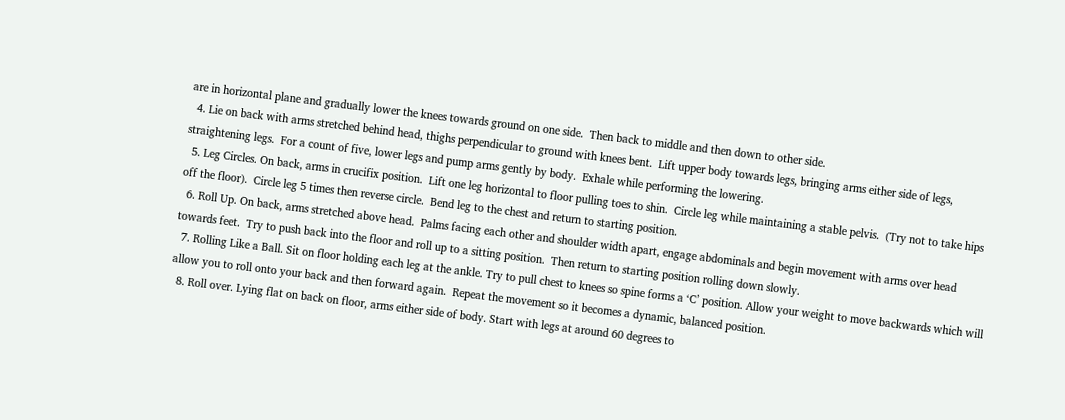are in horizontal plane and gradually lower the knees towards ground on one side.  Then back to middle and then down to other side.
  4. Lie on back with arms stretched behind head, thighs perpendicular to ground with knees bent.  Lift upper body towards legs, bringing arms either side of legs, straightening legs.  For a count of five, lower legs and pump arms gently by body.  Exhale while performing the lowering.
  5. Leg Circles. On back, arms in crucifix position.  Lift one leg horizontal to floor pulling toes to shin.  Circle leg while maintaining a stable pelvis.  (Try not to take hips off the floor).  Circle leg 5 times then reverse circle.  Bend leg to the chest and return to starting position.
  6. Roll Up. On back, arms stretched above head.  Palms facing each other and shoulder width apart, engage abdominals and begin movement with arms over head towards feet.  Try to push back into the floor and roll up to a sitting position.  Then return to starting position rolling down slowly.
  7. Rolling Like a Ball. Sit on floor holding each leg at the ankle. Try to pull chest to knees so spine forms a ‘C’ position. Allow your weight to move backwards which will allow you to roll onto your back and then forward again.  Repeat the movement so it becomes a dynamic, balanced position.
  8. Roll over. Lying flat on back on floor, arms either side of body. Start with legs at around 60 degrees to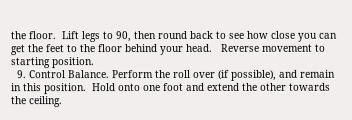the floor.  Lift legs to 90, then round back to see how close you can get the feet to the floor behind your head.   Reverse movement to starting position.
  9. Control Balance. Perform the roll over (if possible), and remain in this position.  Hold onto one foot and extend the other towards the ceiling.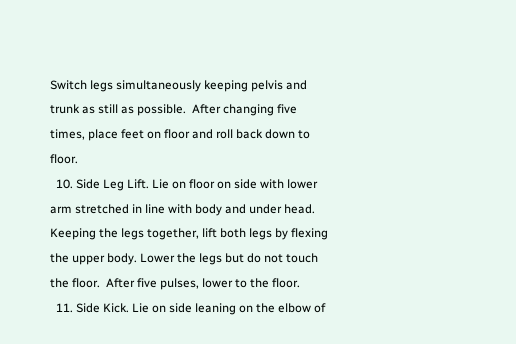Switch legs simultaneously keeping pelvis and trunk as still as possible.  After changing five times, place feet on floor and roll back down to floor.
  10. Side Leg Lift. Lie on floor on side with lower arm stretched in line with body and under head.  Keeping the legs together, lift both legs by flexing the upper body. Lower the legs but do not touch the floor.  After five pulses, lower to the floor.
  11. Side Kick. Lie on side leaning on the elbow of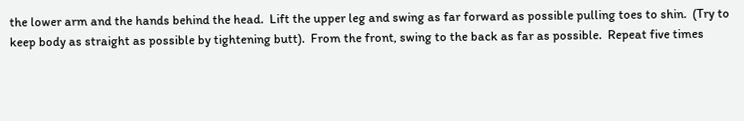the lower arm and the hands behind the head.  Lift the upper leg and swing as far forward as possible pulling toes to shin.  (Try to keep body as straight as possible by tightening butt).  From the front, swing to the back as far as possible.  Repeat five times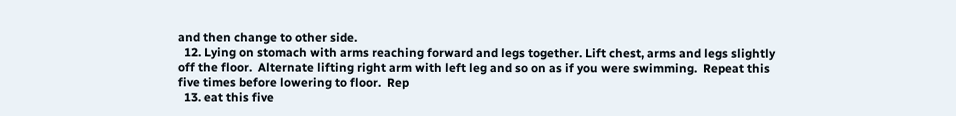and then change to other side.
  12. Lying on stomach with arms reaching forward and legs together. Lift chest, arms and legs slightly off the floor.  Alternate lifting right arm with left leg and so on as if you were swimming.  Repeat this five times before lowering to floor.  Rep
  13. eat this five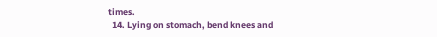times.
  14. Lying on stomach, bend knees and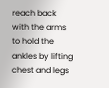reach back with the arms to hold the ankles by lifting chest and legs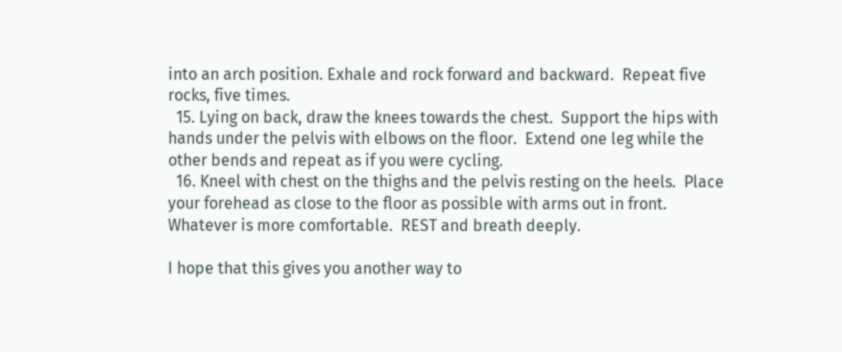into an arch position. Exhale and rock forward and backward.  Repeat five rocks, five times.
  15. Lying on back, draw the knees towards the chest.  Support the hips with hands under the pelvis with elbows on the floor.  Extend one leg while the other bends and repeat as if you were cycling.
  16. Kneel with chest on the thighs and the pelvis resting on the heels.  Place your forehead as close to the floor as possible with arms out in front.  Whatever is more comfortable.  REST and breath deeply.

I hope that this gives you another way to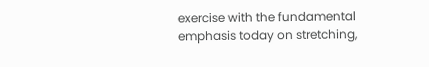exercise with the fundamental emphasis today on stretching,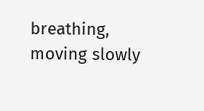breathing, moving slowly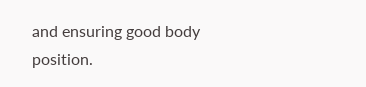and ensuring good body position.